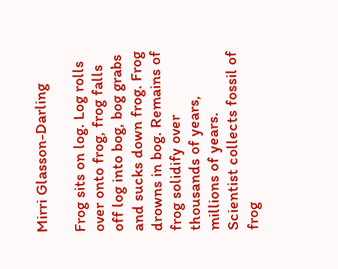Mirri Glasson-Darling

Frog sits on log. Log rolls over onto frog, frog falls off log into bog, bog grabs and sucks down frog. Frog drowns in bog. Remains of frog solidify over thousands of years, millions of years. Scientist collects fossil of frog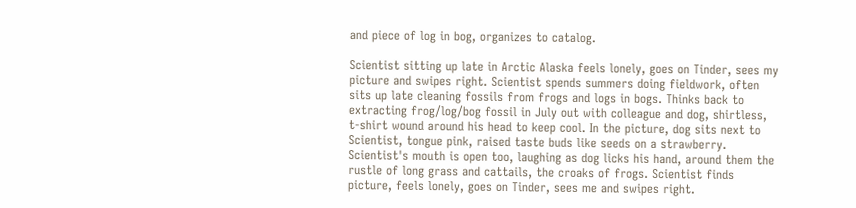and piece of log in bog, organizes to catalog.

Scientist sitting up late in Arctic Alaska feels lonely, goes on Tinder, sees my picture and swipes right. Scientist spends summers doing fieldwork, often sits up late cleaning fossils from frogs and logs in bogs. Thinks back to extracting frog/log/bog fossil in July out with colleague and dog, shirtless, t-shirt wound around his head to keep cool. In the picture, dog sits next to Scientist, tongue pink, raised taste buds like seeds on a strawberry. Scientist's mouth is open too, laughing as dog licks his hand, around them the rustle of long grass and cattails, the croaks of frogs. Scientist finds picture, feels lonely, goes on Tinder, sees me and swipes right.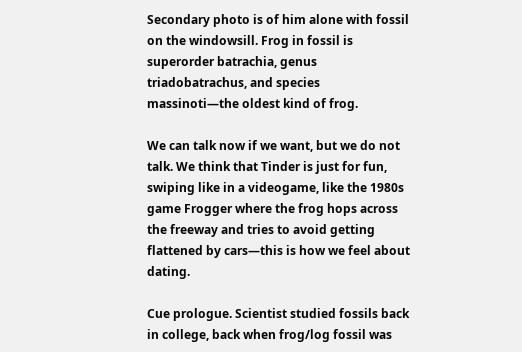Secondary photo is of him alone with fossil on the windowsill. Frog in fossil is superorder batrachia, genus triadobatrachus, and species massinoti—the oldest kind of frog.

We can talk now if we want, but we do not talk. We think that Tinder is just for fun, swiping like in a videogame, like the 1980s game Frogger where the frog hops across the freeway and tries to avoid getting flattened by cars—this is how we feel about dating.

Cue prologue. Scientist studied fossils back in college, back when frog/log fossil was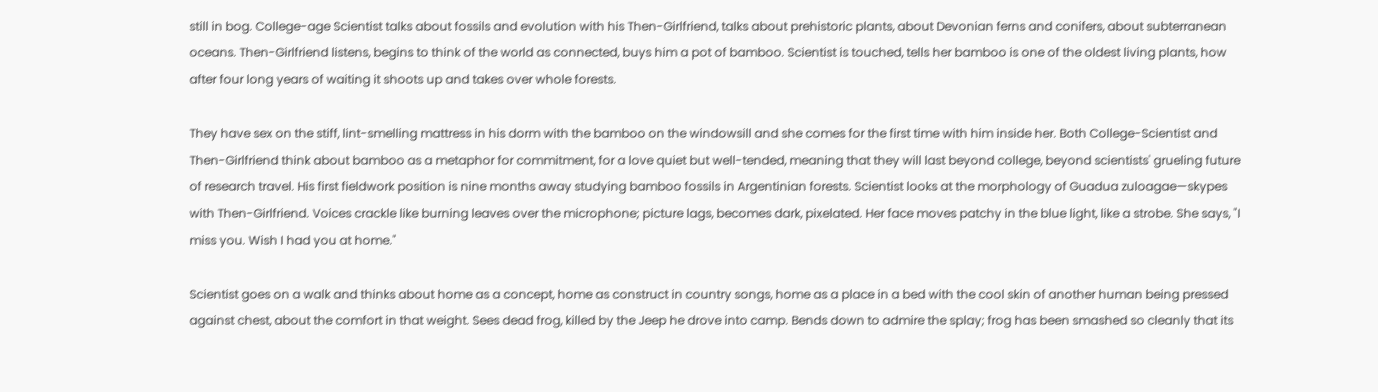still in bog. College-age Scientist talks about fossils and evolution with his Then-Girlfriend, talks about prehistoric plants, about Devonian ferns and conifers, about subterranean oceans. Then-Girlfriend listens, begins to think of the world as connected, buys him a pot of bamboo. Scientist is touched, tells her bamboo is one of the oldest living plants, how after four long years of waiting it shoots up and takes over whole forests.

They have sex on the stiff, lint-smelling mattress in his dorm with the bamboo on the windowsill and she comes for the first time with him inside her. Both College-Scientist and Then-Girlfriend think about bamboo as a metaphor for commitment, for a love quiet but well-tended, meaning that they will last beyond college, beyond scientists' grueling future of research travel. His first fieldwork position is nine months away studying bamboo fossils in Argentinian forests. Scientist looks at the morphology of Guadua zuloagae—skypes with Then-Girlfriend. Voices crackle like burning leaves over the microphone; picture lags, becomes dark, pixelated. Her face moves patchy in the blue light, like a strobe. She says, "I miss you. Wish I had you at home."

Scientist goes on a walk and thinks about home as a concept, home as construct in country songs, home as a place in a bed with the cool skin of another human being pressed against chest, about the comfort in that weight. Sees dead frog, killed by the Jeep he drove into camp. Bends down to admire the splay; frog has been smashed so cleanly that its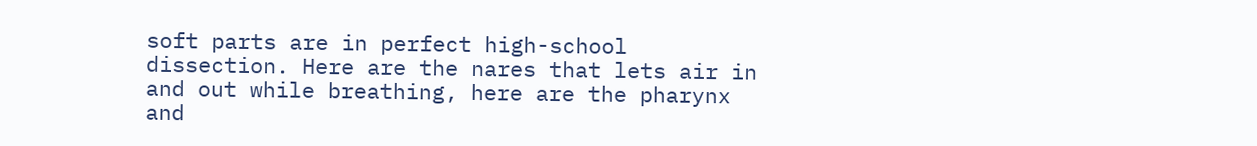soft parts are in perfect high-school dissection. Here are the nares that lets air in and out while breathing, here are the pharynx and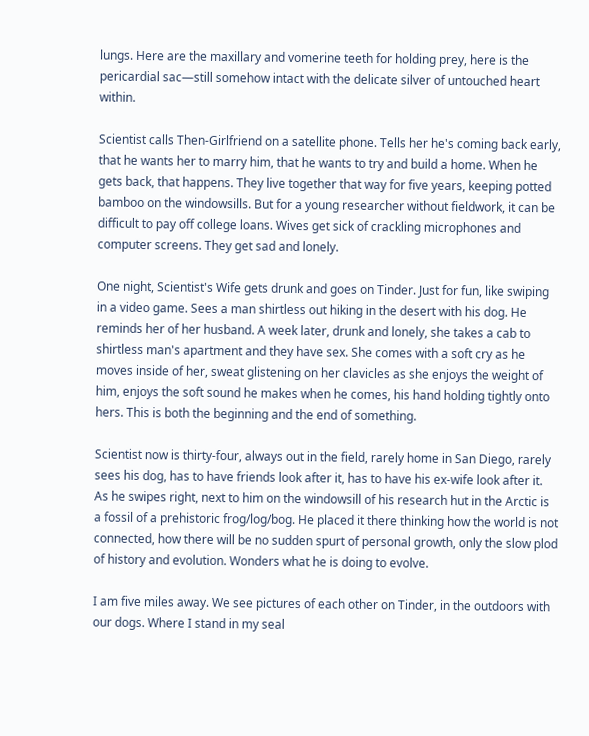lungs. Here are the maxillary and vomerine teeth for holding prey, here is the pericardial sac—still somehow intact with the delicate silver of untouched heart within.

Scientist calls Then-Girlfriend on a satellite phone. Tells her he's coming back early, that he wants her to marry him, that he wants to try and build a home. When he gets back, that happens. They live together that way for five years, keeping potted bamboo on the windowsills. But for a young researcher without fieldwork, it can be difficult to pay off college loans. Wives get sick of crackling microphones and computer screens. They get sad and lonely.

One night, Scientist's Wife gets drunk and goes on Tinder. Just for fun, like swiping in a video game. Sees a man shirtless out hiking in the desert with his dog. He reminds her of her husband. A week later, drunk and lonely, she takes a cab to shirtless man's apartment and they have sex. She comes with a soft cry as he moves inside of her, sweat glistening on her clavicles as she enjoys the weight of him, enjoys the soft sound he makes when he comes, his hand holding tightly onto hers. This is both the beginning and the end of something.

Scientist now is thirty-four, always out in the field, rarely home in San Diego, rarely sees his dog, has to have friends look after it, has to have his ex-wife look after it. As he swipes right, next to him on the windowsill of his research hut in the Arctic is a fossil of a prehistoric frog/log/bog. He placed it there thinking how the world is not connected, how there will be no sudden spurt of personal growth, only the slow plod of history and evolution. Wonders what he is doing to evolve.

I am five miles away. We see pictures of each other on Tinder, in the outdoors with our dogs. Where I stand in my seal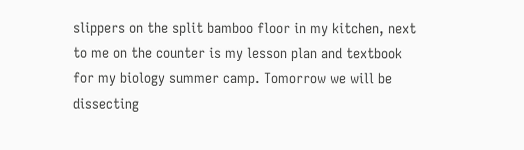slippers on the split bamboo floor in my kitchen, next to me on the counter is my lesson plan and textbook for my biology summer camp. Tomorrow we will be dissecting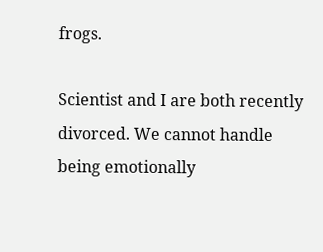frogs.

Scientist and I are both recently divorced. We cannot handle being emotionally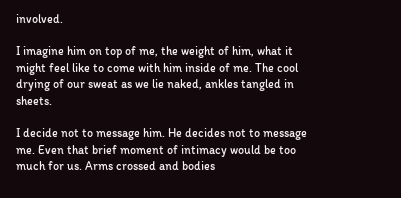involved.

I imagine him on top of me, the weight of him, what it might feel like to come with him inside of me. The cool drying of our sweat as we lie naked, ankles tangled in sheets.

I decide not to message him. He decides not to message me. Even that brief moment of intimacy would be too much for us. Arms crossed and bodies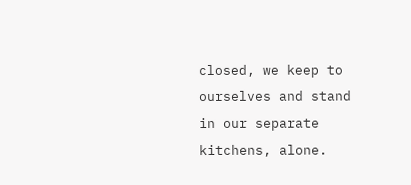closed, we keep to ourselves and stand in our separate kitchens, alone.